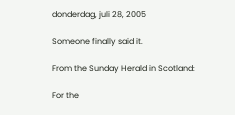donderdag, juli 28, 2005

Someone finally said it.

From the Sunday Herald in Scotland:

For the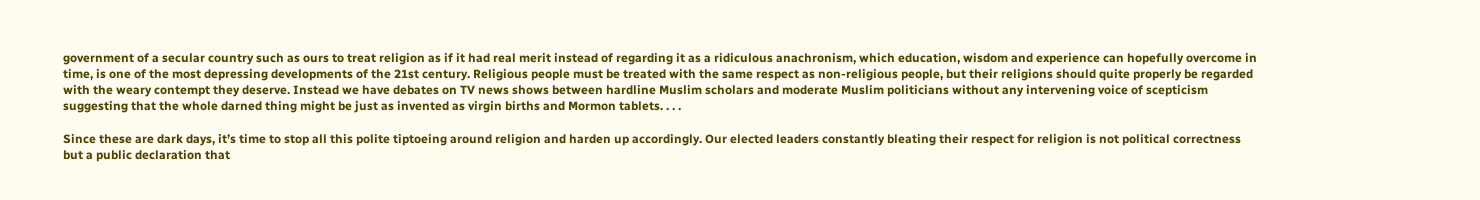government of a secular country such as ours to treat religion as if it had real merit instead of regarding it as a ridiculous anachronism, which education, wisdom and experience can hopefully overcome in time, is one of the most depressing developments of the 21st century. Religious people must be treated with the same respect as non-religious people, but their religions should quite properly be regarded with the weary contempt they deserve. Instead we have debates on TV news shows between hardline Muslim scholars and moderate Muslim politicians without any intervening voice of scepticism suggesting that the whole darned thing might be just as invented as virgin births and Mormon tablets. . . .

Since these are dark days, it’s time to stop all this polite tiptoeing around religion and harden up accordingly. Our elected leaders constantly bleating their respect for religion is not political correctness but a public declaration that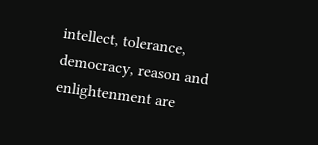intellect, tolerance, democracy, reason and enlightenment are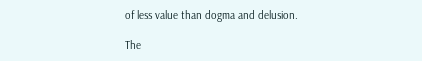of less value than dogma and delusion.

The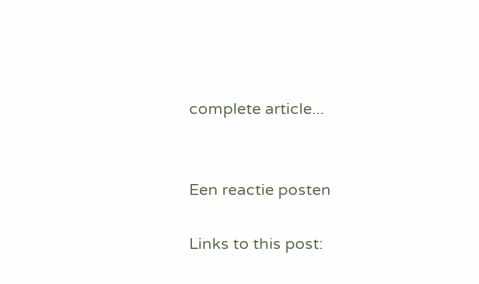complete article...


Een reactie posten

Links to this post: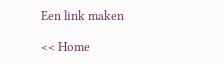Een link maken

<< Home